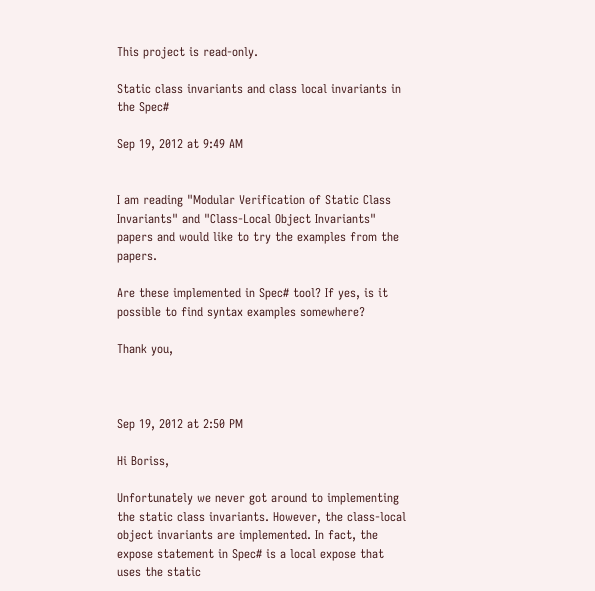This project is read-only.

Static class invariants and class local invariants in the Spec#

Sep 19, 2012 at 9:49 AM


I am reading "Modular Verification of Static Class Invariants" and "Class-Local Object Invariants" papers and would like to try the examples from the papers.

Are these implemented in Spec# tool? If yes, is it possible to find syntax examples somewhere?

Thank you,



Sep 19, 2012 at 2:50 PM

Hi Boriss,

Unfortunately we never got around to implementing the static class invariants. However, the class-local object invariants are implemented. In fact, the expose statement in Spec# is a local expose that uses the static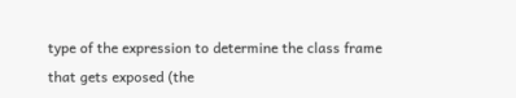type of the expression to determine the class frame that gets exposed (the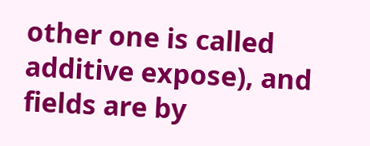other one is called additive expose), and fields are by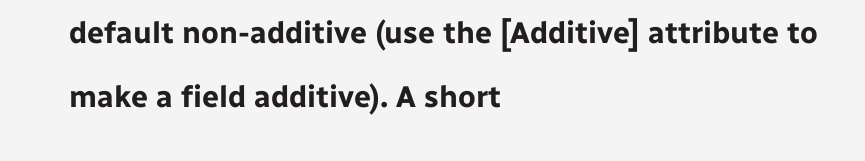default non-additive (use the [Additive] attribute to make a field additive). A short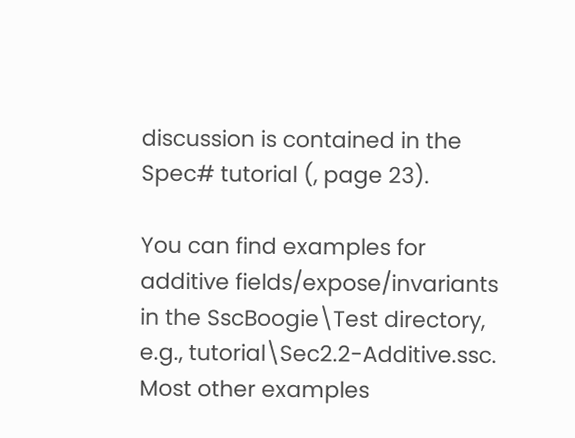discussion is contained in the Spec# tutorial (, page 23).

You can find examples for additive fields/expose/invariants in the SscBoogie\Test directory, e.g., tutorial\Sec2.2-Additive.ssc. Most other examples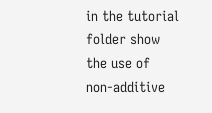in the tutorial folder show the use of non-additive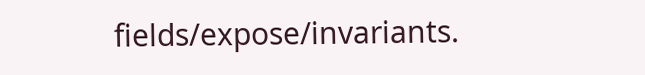fields/expose/invariants.